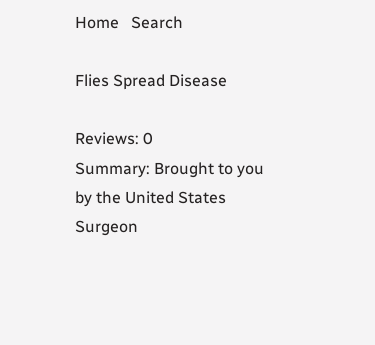Home   Search

Flies Spread Disease

Reviews: 0
Summary: Brought to you by the United States Surgeon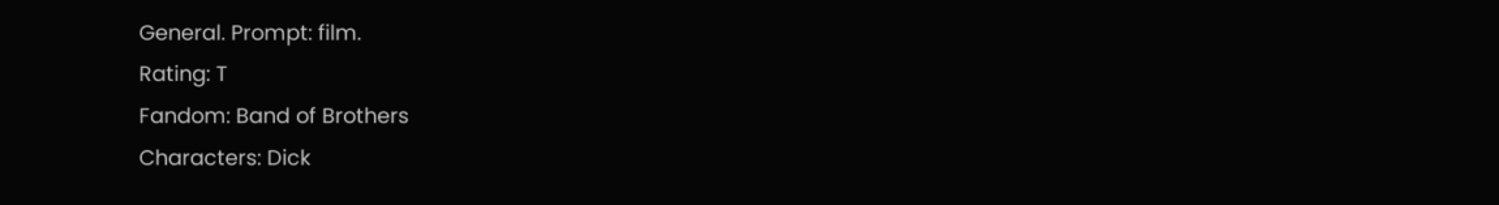General. Prompt: film.
Rating: T
Fandom: Band of Brothers
Characters: Dick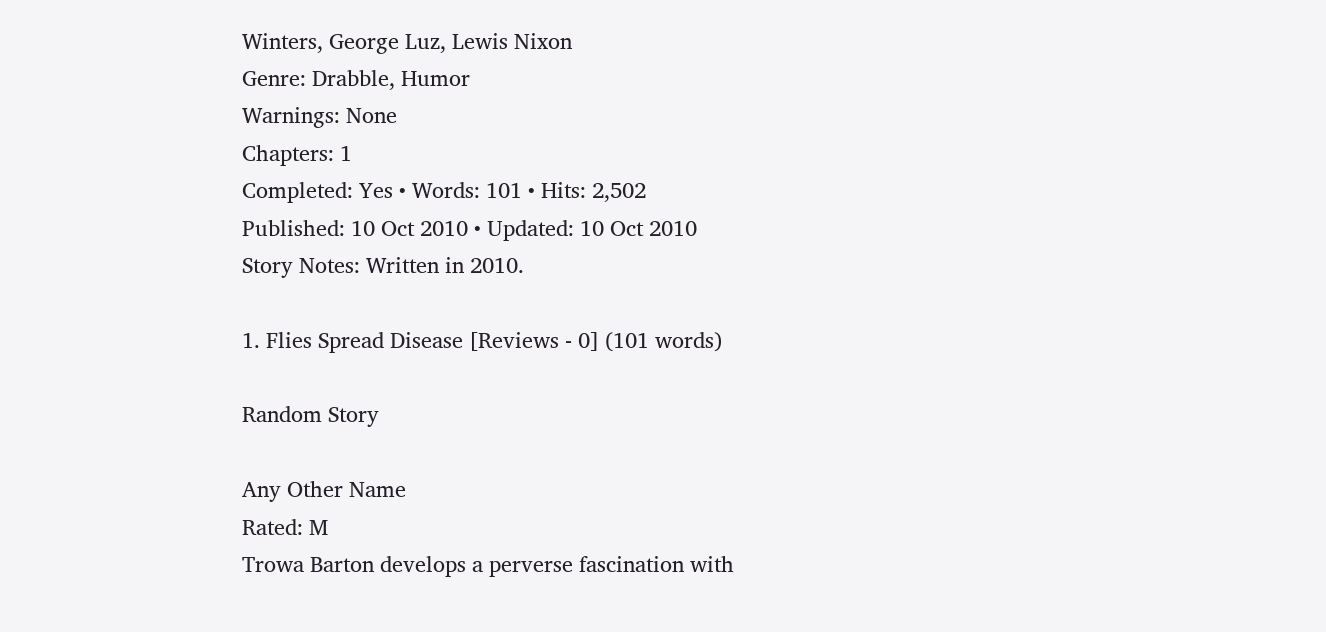Winters, George Luz, Lewis Nixon
Genre: Drabble, Humor
Warnings: None
Chapters: 1
Completed: Yes • Words: 101 • Hits: 2,502
Published: 10 Oct 2010 • Updated: 10 Oct 2010
Story Notes: Written in 2010.

1. Flies Spread Disease [Reviews - 0] (101 words)

Random Story

Any Other Name
Rated: M
Trowa Barton develops a perverse fascination with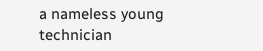a nameless young technician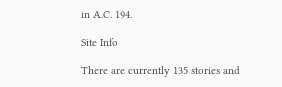in A.C. 194.

Site Info

There are currently 135 stories and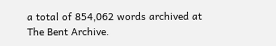a total of 854,062 words archived at The Bent Archive.